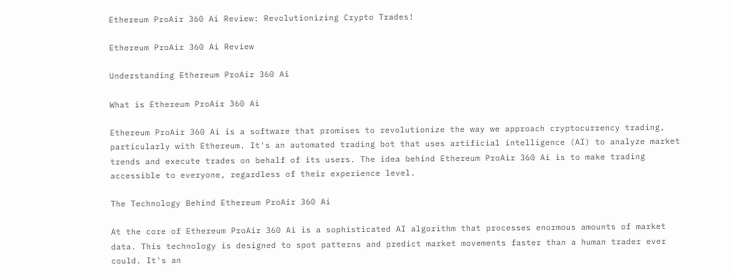Ethereum ProAir 360 Ai Review: Revolutionizing Crypto Trades!

Ethereum ProAir 360 Ai Review

Understanding Ethereum ProAir 360 Ai

What is Ethereum ProAir 360 Ai

Ethereum ProAir 360 Ai is a software that promises to revolutionize the way we approach cryptocurrency trading, particularly with Ethereum. It's an automated trading bot that uses artificial intelligence (AI) to analyze market trends and execute trades on behalf of its users. The idea behind Ethereum ProAir 360 Ai is to make trading accessible to everyone, regardless of their experience level.

The Technology Behind Ethereum ProAir 360 Ai

At the core of Ethereum ProAir 360 Ai is a sophisticated AI algorithm that processes enormous amounts of market data. This technology is designed to spot patterns and predict market movements faster than a human trader ever could. It's an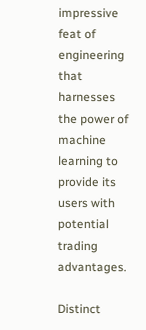impressive feat of engineering that harnesses the power of machine learning to provide its users with potential trading advantages.

Distinct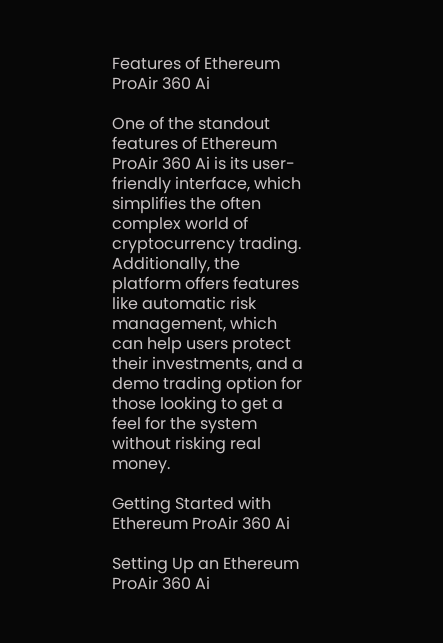Features of Ethereum ProAir 360 Ai

One of the standout features of Ethereum ProAir 360 Ai is its user-friendly interface, which simplifies the often complex world of cryptocurrency trading. Additionally, the platform offers features like automatic risk management, which can help users protect their investments, and a demo trading option for those looking to get a feel for the system without risking real money.

Getting Started with Ethereum ProAir 360 Ai

Setting Up an Ethereum ProAir 360 Ai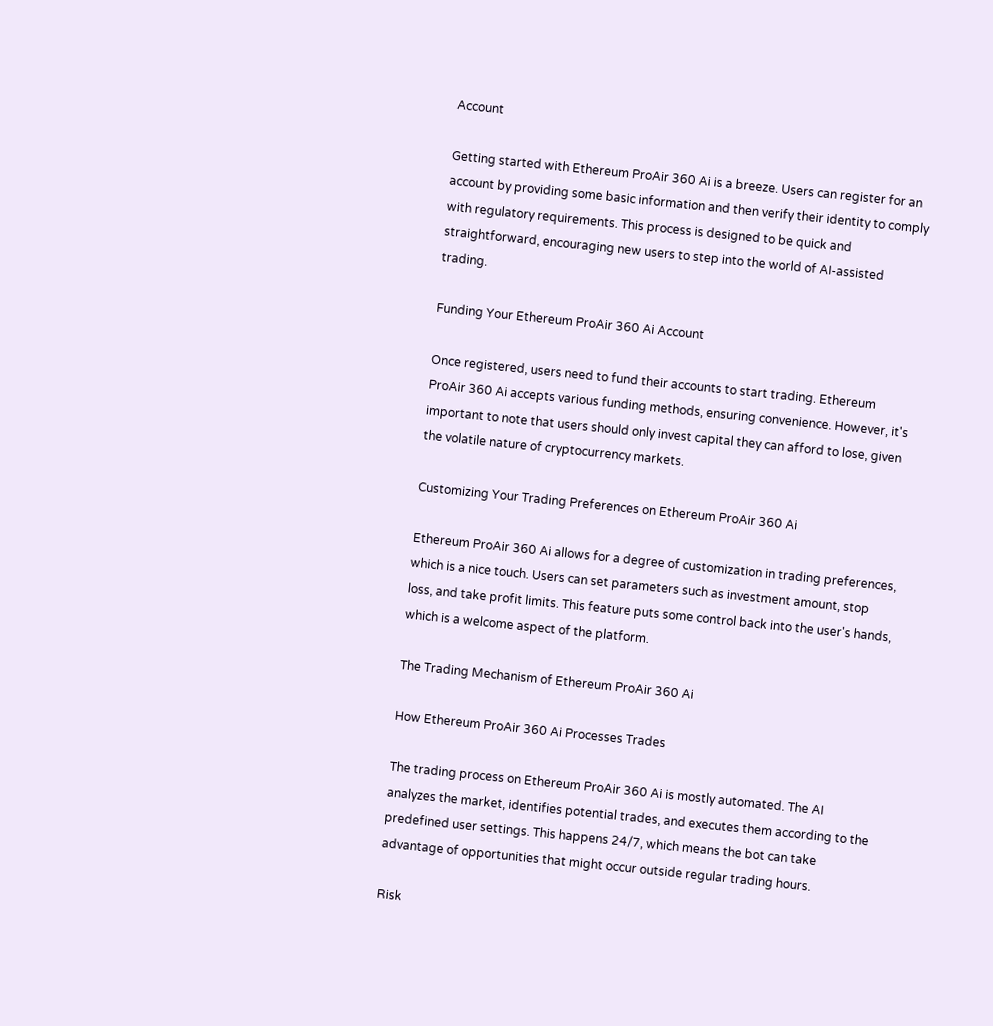Account

Getting started with Ethereum ProAir 360 Ai is a breeze. Users can register for an account by providing some basic information and then verify their identity to comply with regulatory requirements. This process is designed to be quick and straightforward, encouraging new users to step into the world of AI-assisted trading.

Funding Your Ethereum ProAir 360 Ai Account

Once registered, users need to fund their accounts to start trading. Ethereum ProAir 360 Ai accepts various funding methods, ensuring convenience. However, it's important to note that users should only invest capital they can afford to lose, given the volatile nature of cryptocurrency markets.

Customizing Your Trading Preferences on Ethereum ProAir 360 Ai

Ethereum ProAir 360 Ai allows for a degree of customization in trading preferences, which is a nice touch. Users can set parameters such as investment amount, stop loss, and take profit limits. This feature puts some control back into the user's hands, which is a welcome aspect of the platform.

The Trading Mechanism of Ethereum ProAir 360 Ai

How Ethereum ProAir 360 Ai Processes Trades

The trading process on Ethereum ProAir 360 Ai is mostly automated. The AI analyzes the market, identifies potential trades, and executes them according to the predefined user settings. This happens 24/7, which means the bot can take advantage of opportunities that might occur outside regular trading hours.

Risk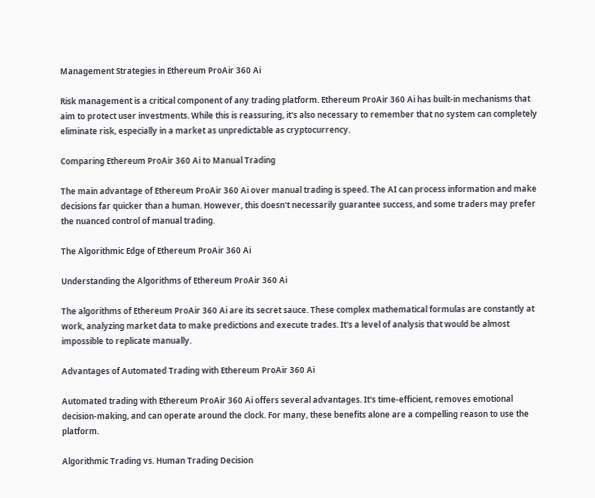Management Strategies in Ethereum ProAir 360 Ai

Risk management is a critical component of any trading platform. Ethereum ProAir 360 Ai has built-in mechanisms that aim to protect user investments. While this is reassuring, it's also necessary to remember that no system can completely eliminate risk, especially in a market as unpredictable as cryptocurrency.

Comparing Ethereum ProAir 360 Ai to Manual Trading

The main advantage of Ethereum ProAir 360 Ai over manual trading is speed. The AI can process information and make decisions far quicker than a human. However, this doesn't necessarily guarantee success, and some traders may prefer the nuanced control of manual trading.

The Algorithmic Edge of Ethereum ProAir 360 Ai

Understanding the Algorithms of Ethereum ProAir 360 Ai

The algorithms of Ethereum ProAir 360 Ai are its secret sauce. These complex mathematical formulas are constantly at work, analyzing market data to make predictions and execute trades. It's a level of analysis that would be almost impossible to replicate manually.

Advantages of Automated Trading with Ethereum ProAir 360 Ai

Automated trading with Ethereum ProAir 360 Ai offers several advantages. It's time-efficient, removes emotional decision-making, and can operate around the clock. For many, these benefits alone are a compelling reason to use the platform.

Algorithmic Trading vs. Human Trading Decision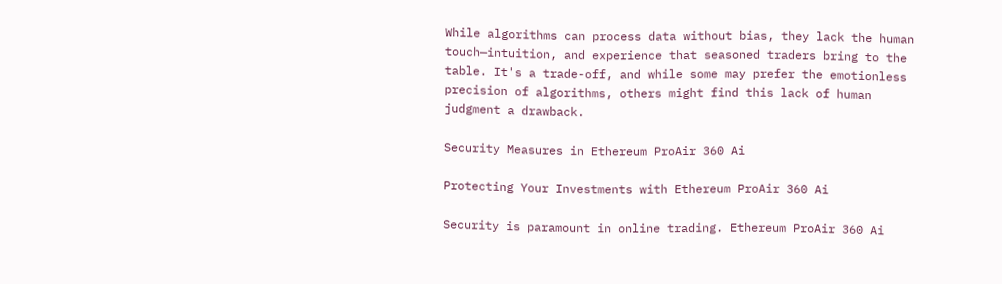While algorithms can process data without bias, they lack the human touch—intuition, and experience that seasoned traders bring to the table. It's a trade-off, and while some may prefer the emotionless precision of algorithms, others might find this lack of human judgment a drawback.

Security Measures in Ethereum ProAir 360 Ai

Protecting Your Investments with Ethereum ProAir 360 Ai

Security is paramount in online trading. Ethereum ProAir 360 Ai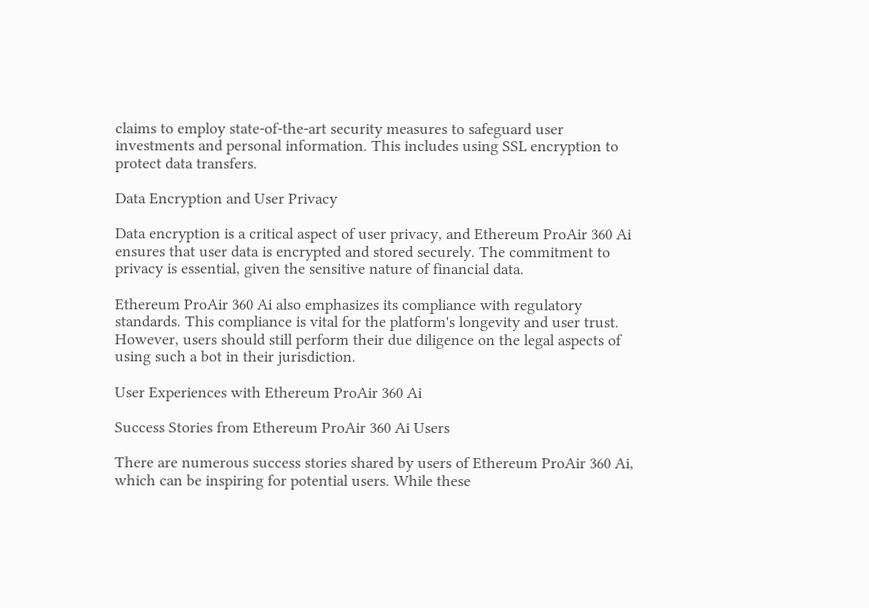claims to employ state-of-the-art security measures to safeguard user investments and personal information. This includes using SSL encryption to protect data transfers.

Data Encryption and User Privacy

Data encryption is a critical aspect of user privacy, and Ethereum ProAir 360 Ai ensures that user data is encrypted and stored securely. The commitment to privacy is essential, given the sensitive nature of financial data.

Ethereum ProAir 360 Ai also emphasizes its compliance with regulatory standards. This compliance is vital for the platform's longevity and user trust. However, users should still perform their due diligence on the legal aspects of using such a bot in their jurisdiction.

User Experiences with Ethereum ProAir 360 Ai

Success Stories from Ethereum ProAir 360 Ai Users

There are numerous success stories shared by users of Ethereum ProAir 360 Ai, which can be inspiring for potential users. While these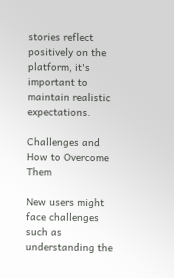stories reflect positively on the platform, it's important to maintain realistic expectations.

Challenges and How to Overcome Them

New users might face challenges such as understanding the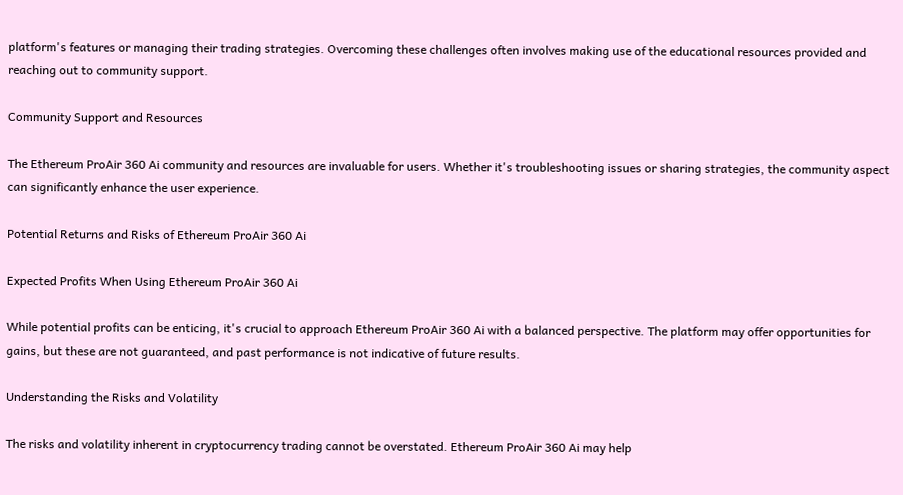platform's features or managing their trading strategies. Overcoming these challenges often involves making use of the educational resources provided and reaching out to community support.

Community Support and Resources

The Ethereum ProAir 360 Ai community and resources are invaluable for users. Whether it's troubleshooting issues or sharing strategies, the community aspect can significantly enhance the user experience.

Potential Returns and Risks of Ethereum ProAir 360 Ai

Expected Profits When Using Ethereum ProAir 360 Ai

While potential profits can be enticing, it's crucial to approach Ethereum ProAir 360 Ai with a balanced perspective. The platform may offer opportunities for gains, but these are not guaranteed, and past performance is not indicative of future results.

Understanding the Risks and Volatility

The risks and volatility inherent in cryptocurrency trading cannot be overstated. Ethereum ProAir 360 Ai may help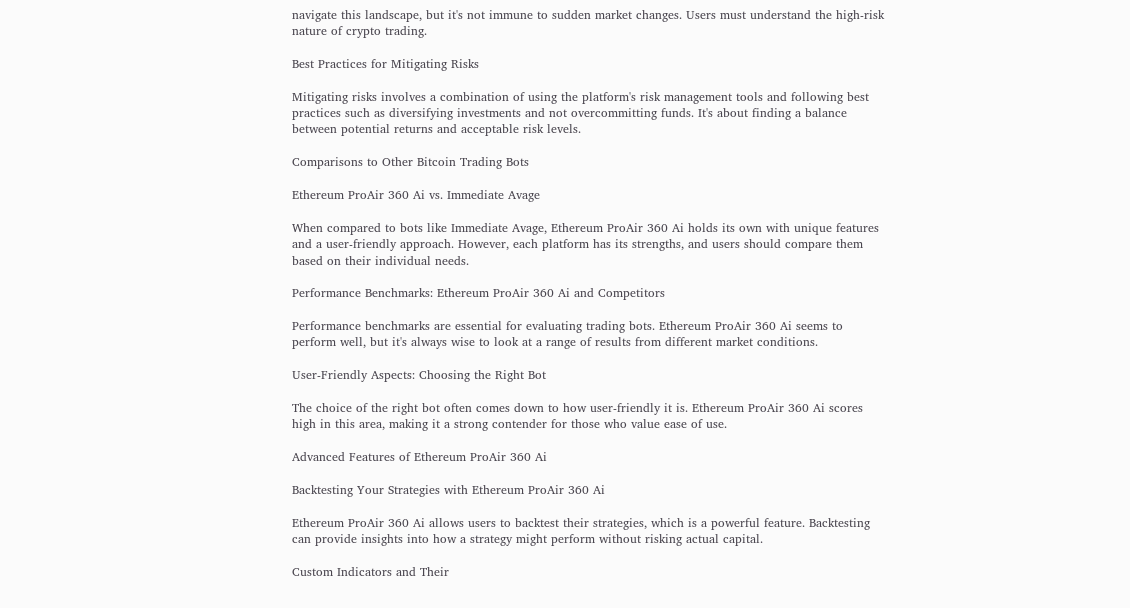navigate this landscape, but it's not immune to sudden market changes. Users must understand the high-risk nature of crypto trading.

Best Practices for Mitigating Risks

Mitigating risks involves a combination of using the platform's risk management tools and following best practices such as diversifying investments and not overcommitting funds. It's about finding a balance between potential returns and acceptable risk levels.

Comparisons to Other Bitcoin Trading Bots

Ethereum ProAir 360 Ai vs. Immediate Avage

When compared to bots like Immediate Avage, Ethereum ProAir 360 Ai holds its own with unique features and a user-friendly approach. However, each platform has its strengths, and users should compare them based on their individual needs.

Performance Benchmarks: Ethereum ProAir 360 Ai and Competitors

Performance benchmarks are essential for evaluating trading bots. Ethereum ProAir 360 Ai seems to perform well, but it's always wise to look at a range of results from different market conditions.

User-Friendly Aspects: Choosing the Right Bot

The choice of the right bot often comes down to how user-friendly it is. Ethereum ProAir 360 Ai scores high in this area, making it a strong contender for those who value ease of use.

Advanced Features of Ethereum ProAir 360 Ai

Backtesting Your Strategies with Ethereum ProAir 360 Ai

Ethereum ProAir 360 Ai allows users to backtest their strategies, which is a powerful feature. Backtesting can provide insights into how a strategy might perform without risking actual capital.

Custom Indicators and Their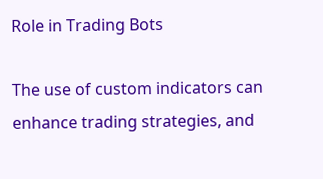Role in Trading Bots

The use of custom indicators can enhance trading strategies, and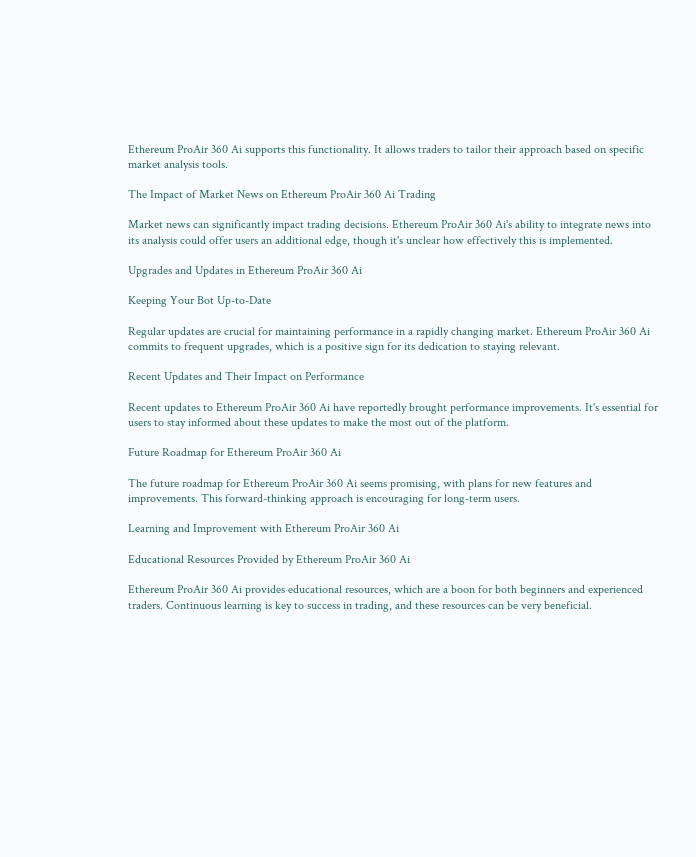Ethereum ProAir 360 Ai supports this functionality. It allows traders to tailor their approach based on specific market analysis tools.

The Impact of Market News on Ethereum ProAir 360 Ai Trading

Market news can significantly impact trading decisions. Ethereum ProAir 360 Ai's ability to integrate news into its analysis could offer users an additional edge, though it's unclear how effectively this is implemented.

Upgrades and Updates in Ethereum ProAir 360 Ai

Keeping Your Bot Up-to-Date

Regular updates are crucial for maintaining performance in a rapidly changing market. Ethereum ProAir 360 Ai commits to frequent upgrades, which is a positive sign for its dedication to staying relevant.

Recent Updates and Their Impact on Performance

Recent updates to Ethereum ProAir 360 Ai have reportedly brought performance improvements. It's essential for users to stay informed about these updates to make the most out of the platform.

Future Roadmap for Ethereum ProAir 360 Ai

The future roadmap for Ethereum ProAir 360 Ai seems promising, with plans for new features and improvements. This forward-thinking approach is encouraging for long-term users.

Learning and Improvement with Ethereum ProAir 360 Ai

Educational Resources Provided by Ethereum ProAir 360 Ai

Ethereum ProAir 360 Ai provides educational resources, which are a boon for both beginners and experienced traders. Continuous learning is key to success in trading, and these resources can be very beneficial.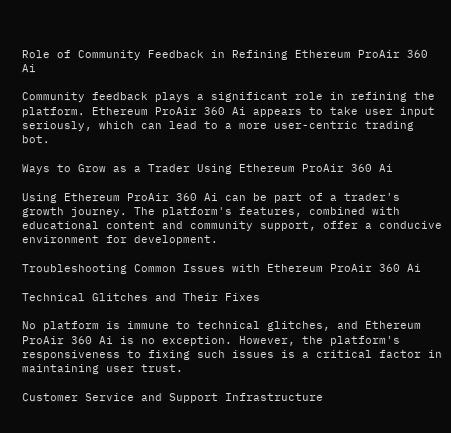Role of Community Feedback in Refining Ethereum ProAir 360 Ai

Community feedback plays a significant role in refining the platform. Ethereum ProAir 360 Ai appears to take user input seriously, which can lead to a more user-centric trading bot.

Ways to Grow as a Trader Using Ethereum ProAir 360 Ai

Using Ethereum ProAir 360 Ai can be part of a trader's growth journey. The platform's features, combined with educational content and community support, offer a conducive environment for development.

Troubleshooting Common Issues with Ethereum ProAir 360 Ai

Technical Glitches and Their Fixes

No platform is immune to technical glitches, and Ethereum ProAir 360 Ai is no exception. However, the platform's responsiveness to fixing such issues is a critical factor in maintaining user trust.

Customer Service and Support Infrastructure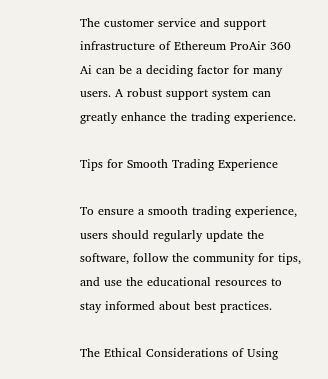The customer service and support infrastructure of Ethereum ProAir 360 Ai can be a deciding factor for many users. A robust support system can greatly enhance the trading experience.

Tips for Smooth Trading Experience

To ensure a smooth trading experience, users should regularly update the software, follow the community for tips, and use the educational resources to stay informed about best practices.

The Ethical Considerations of Using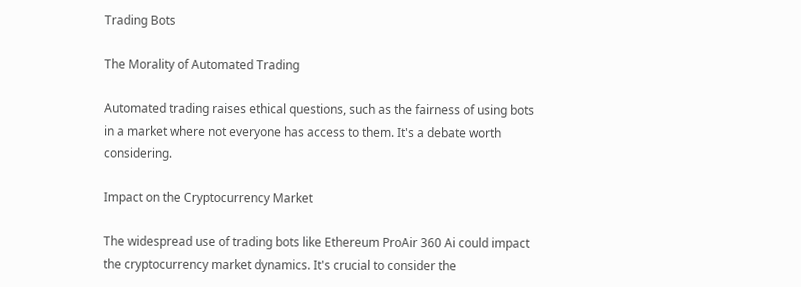Trading Bots

The Morality of Automated Trading

Automated trading raises ethical questions, such as the fairness of using bots in a market where not everyone has access to them. It's a debate worth considering.

Impact on the Cryptocurrency Market

The widespread use of trading bots like Ethereum ProAir 360 Ai could impact the cryptocurrency market dynamics. It's crucial to consider the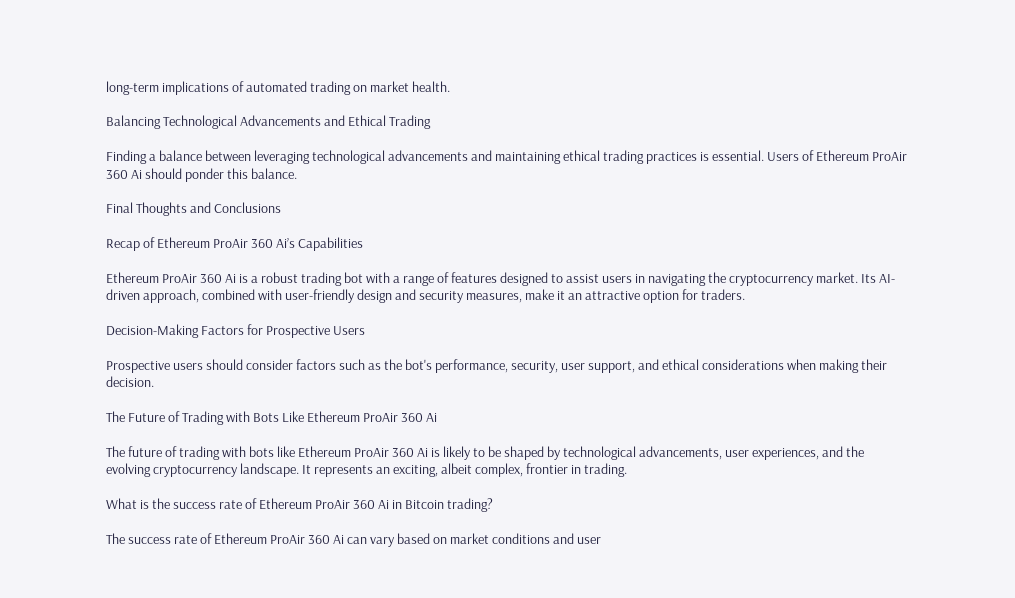long-term implications of automated trading on market health.

Balancing Technological Advancements and Ethical Trading

Finding a balance between leveraging technological advancements and maintaining ethical trading practices is essential. Users of Ethereum ProAir 360 Ai should ponder this balance.

Final Thoughts and Conclusions

Recap of Ethereum ProAir 360 Ai’s Capabilities

Ethereum ProAir 360 Ai is a robust trading bot with a range of features designed to assist users in navigating the cryptocurrency market. Its AI-driven approach, combined with user-friendly design and security measures, make it an attractive option for traders.

Decision-Making Factors for Prospective Users

Prospective users should consider factors such as the bot's performance, security, user support, and ethical considerations when making their decision.

The Future of Trading with Bots Like Ethereum ProAir 360 Ai

The future of trading with bots like Ethereum ProAir 360 Ai is likely to be shaped by technological advancements, user experiences, and the evolving cryptocurrency landscape. It represents an exciting, albeit complex, frontier in trading.

What is the success rate of Ethereum ProAir 360 Ai in Bitcoin trading?

The success rate of Ethereum ProAir 360 Ai can vary based on market conditions and user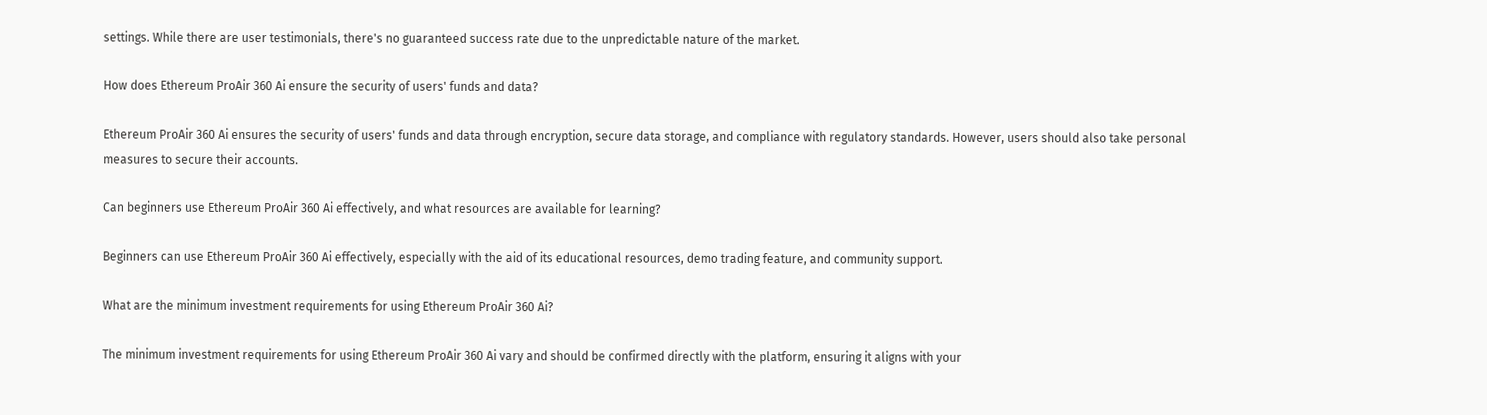settings. While there are user testimonials, there's no guaranteed success rate due to the unpredictable nature of the market.

How does Ethereum ProAir 360 Ai ensure the security of users' funds and data?

Ethereum ProAir 360 Ai ensures the security of users' funds and data through encryption, secure data storage, and compliance with regulatory standards. However, users should also take personal measures to secure their accounts.

Can beginners use Ethereum ProAir 360 Ai effectively, and what resources are available for learning?

Beginners can use Ethereum ProAir 360 Ai effectively, especially with the aid of its educational resources, demo trading feature, and community support.

What are the minimum investment requirements for using Ethereum ProAir 360 Ai?

The minimum investment requirements for using Ethereum ProAir 360 Ai vary and should be confirmed directly with the platform, ensuring it aligns with your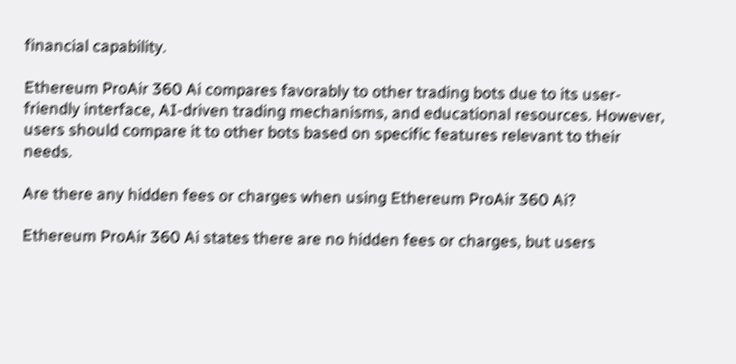financial capability.

Ethereum ProAir 360 Ai compares favorably to other trading bots due to its user-friendly interface, AI-driven trading mechanisms, and educational resources. However, users should compare it to other bots based on specific features relevant to their needs.

Are there any hidden fees or charges when using Ethereum ProAir 360 Ai?

Ethereum ProAir 360 Ai states there are no hidden fees or charges, but users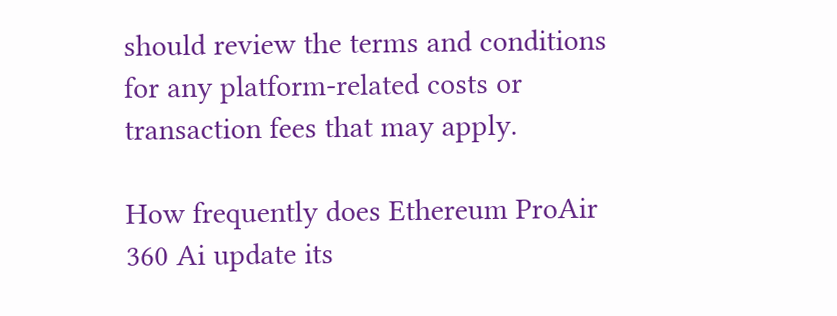should review the terms and conditions for any platform-related costs or transaction fees that may apply.

How frequently does Ethereum ProAir 360 Ai update its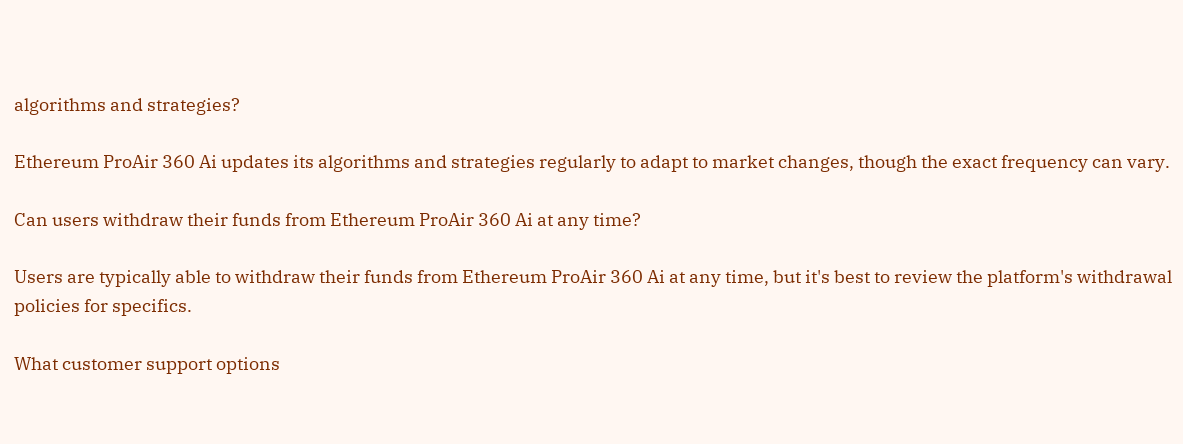algorithms and strategies?

Ethereum ProAir 360 Ai updates its algorithms and strategies regularly to adapt to market changes, though the exact frequency can vary.

Can users withdraw their funds from Ethereum ProAir 360 Ai at any time?

Users are typically able to withdraw their funds from Ethereum ProAir 360 Ai at any time, but it's best to review the platform's withdrawal policies for specifics.

What customer support options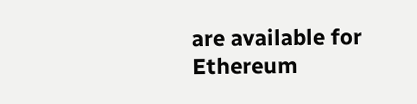are available for Ethereum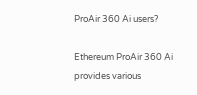ProAir 360 Ai users?

Ethereum ProAir 360 Ai provides various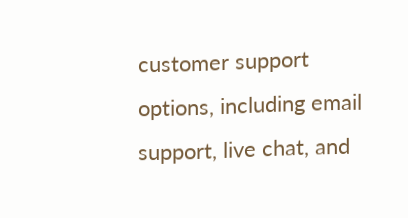customer support options, including email support, live chat, and